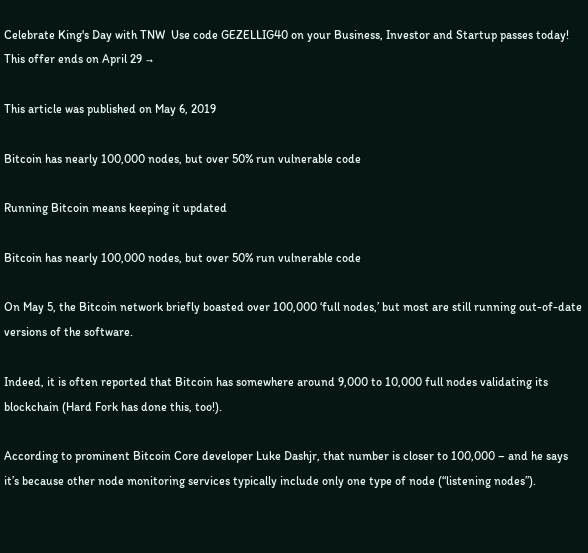Celebrate King's Day with TNW  Use code GEZELLIG40 on your Business, Investor and Startup passes today! This offer ends on April 29 →

This article was published on May 6, 2019

Bitcoin has nearly 100,000 nodes, but over 50% run vulnerable code

Running Bitcoin means keeping it updated

Bitcoin has nearly 100,000 nodes, but over 50% run vulnerable code

On May 5, the Bitcoin network briefly boasted over 100,000 ‘full nodes,’ but most are still running out-of-date versions of the software.

Indeed, it is often reported that Bitcoin has somewhere around 9,000 to 10,000 full nodes validating its blockchain (Hard Fork has done this, too!).

According to prominent Bitcoin Core developer Luke Dashjr, that number is closer to 100,000 – and he says it’s because other node monitoring services typically include only one type of node (“listening nodes”).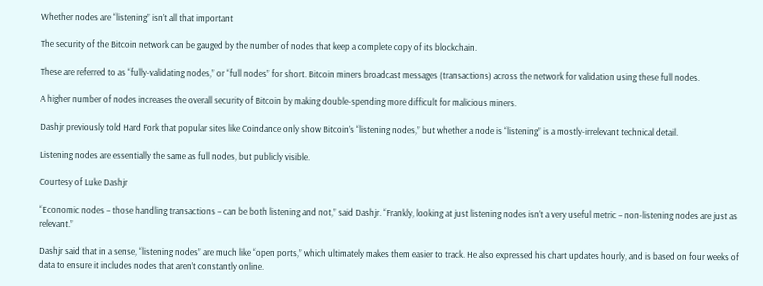Whether nodes are “listening” isn’t all that important

The security of the Bitcoin network can be gauged by the number of nodes that keep a complete copy of its blockchain.

These are referred to as “fully-validating nodes,” or “full nodes” for short. Bitcoin miners broadcast messages (transactions) across the network for validation using these full nodes.

A higher number of nodes increases the overall security of Bitcoin by making double-spending more difficult for malicious miners.

Dashjr previously told Hard Fork that popular sites like Coindance only show Bitcoin’s “listening nodes,” but whether a node is “listening” is a mostly-irrelevant technical detail.

Listening nodes are essentially the same as full nodes, but publicly visible.

Courtesy of Luke Dashjr

“Economic nodes – those handling transactions – can be both listening and not,” said Dashjr. “Frankly, looking at just listening nodes isn’t a very useful metric – non-listening nodes are just as relevant.”

Dashjr said that in a sense, “listening nodes” are much like “open ports,” which ultimately makes them easier to track. He also expressed his chart updates hourly, and is based on four weeks of data to ensure it includes nodes that aren’t constantly online.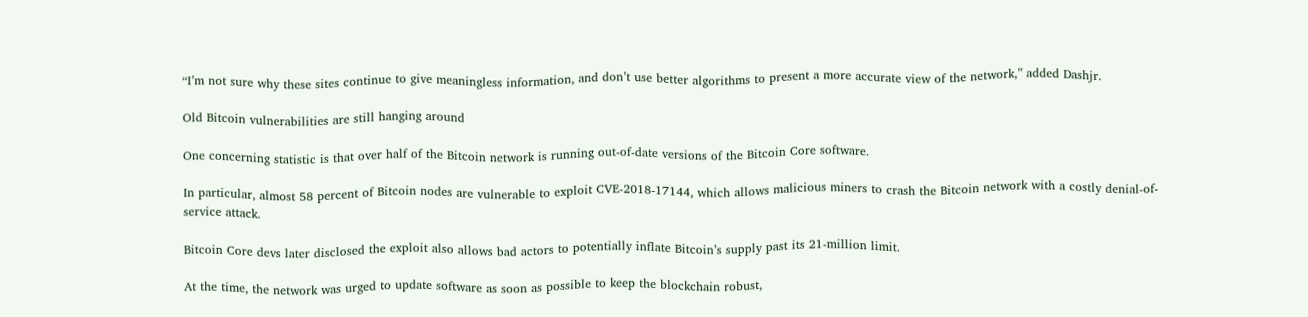“I’m not sure why these sites continue to give meaningless information, and don’t use better algorithms to present a more accurate view of the network,” added Dashjr.

Old Bitcoin vulnerabilities are still hanging around

One concerning statistic is that over half of the Bitcoin network is running out-of-date versions of the Bitcoin Core software.

In particular, almost 58 percent of Bitcoin nodes are vulnerable to exploit CVE-2018-17144, which allows malicious miners to crash the Bitcoin network with a costly denial-of-service attack.

Bitcoin Core devs later disclosed the exploit also allows bad actors to potentially inflate Bitcoin’s supply past its 21-million limit.

At the time, the network was urged to update software as soon as possible to keep the blockchain robust,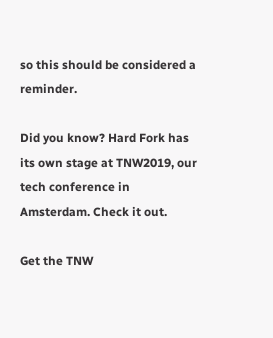so this should be considered a reminder.

Did you know? Hard Fork has its own stage at TNW2019, our tech conference in Amsterdam. Check it out.

Get the TNW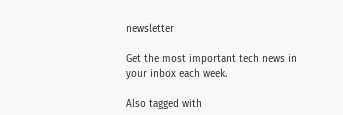newsletter

Get the most important tech news in your inbox each week.

Also tagged with